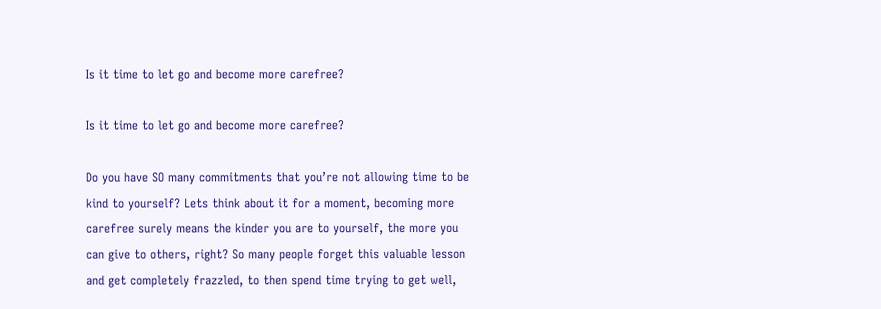Is it time to let go and become more carefree?

Is it time to let go and become more carefree?

Do you have SO many commitments that you’re not allowing time to be kind to yourself? Lets think about it for a moment, becoming more carefree surely means the kinder you are to yourself, the more you can give to others, right? So many people forget this valuable lesson and get completely frazzled, to then spend time trying to get well,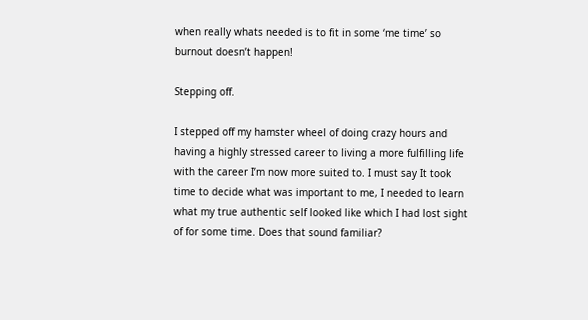when really whats needed is to fit in some ‘me time’ so burnout doesn’t happen!

Stepping off.

I stepped off my hamster wheel of doing crazy hours and having a highly stressed career to living a more fulfilling life with the career I’m now more suited to. I must say It took time to decide what was important to me, I needed to learn what my true authentic self looked like which I had lost sight of for some time. Does that sound familiar?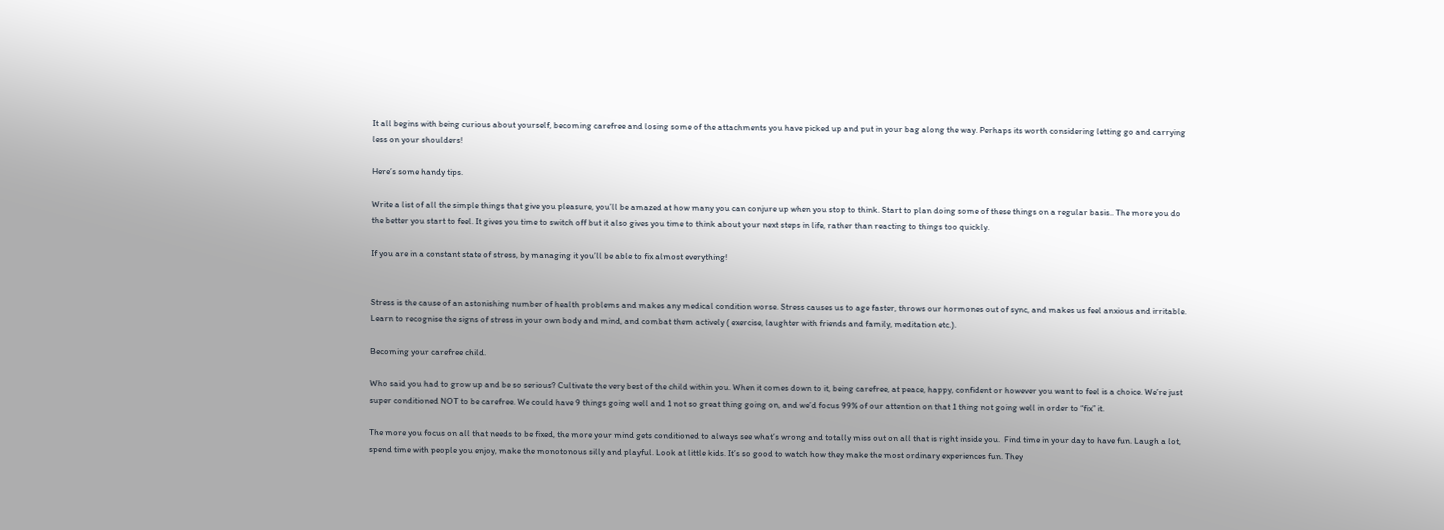It all begins with being curious about yourself, becoming carefree and losing some of the attachments you have picked up and put in your bag along the way. Perhaps its worth considering letting go and carrying less on your shoulders!

Here’s some handy tips.

Write a list of all the simple things that give you pleasure, you’ll be amazed at how many you can conjure up when you stop to think. Start to plan doing some of these things on a regular basis.. The more you do the better you start to feel. It gives you time to switch off but it also gives you time to think about your next steps in life, rather than reacting to things too quickly.

If you are in a constant state of stress, by managing it you’ll be able to fix almost everything!


Stress is the cause of an astonishing number of health problems and makes any medical condition worse. Stress causes us to age faster, throws our hormones out of sync, and makes us feel anxious and irritable. Learn to recognise the signs of stress in your own body and mind, and combat them actively ( exercise, laughter with friends and family, meditation etc.).

Becoming your carefree child.

Who said you had to grow up and be so serious? Cultivate the very best of the child within you. When it comes down to it, being carefree, at peace, happy, confident or however you want to feel is a choice. We’re just super conditioned NOT to be carefree. We could have 9 things going well and 1 not so great thing going on, and we’d focus 99% of our attention on that 1 thing not going well in order to “fix” it.

The more you focus on all that needs to be fixed, the more your mind gets conditioned to always see what’s wrong and totally miss out on all that is right inside you.  Find time in your day to have fun. Laugh a lot, spend time with people you enjoy, make the monotonous silly and playful. Look at little kids. It’s so good to watch how they make the most ordinary experiences fun. They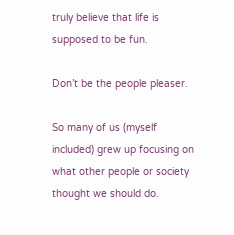truly believe that life is supposed to be fun.

Don’t be the people pleaser.

So many of us (myself included) grew up focusing on what other people or society thought we should do.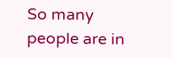So many people are in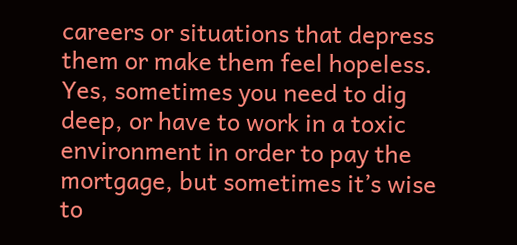careers or situations that depress them or make them feel hopeless. Yes, sometimes you need to dig deep, or have to work in a toxic environment in order to pay the mortgage, but sometimes it’s wise to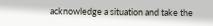acknowledge a situation and take the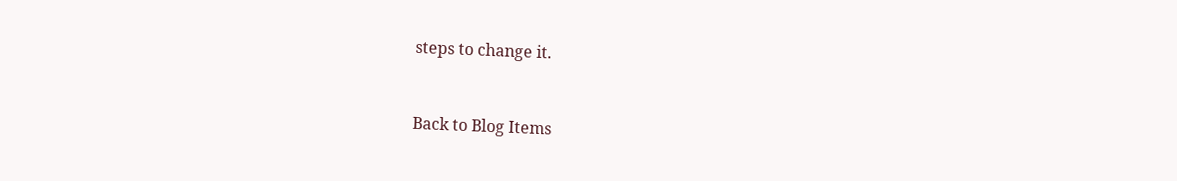steps to change it.


Back to Blog Items